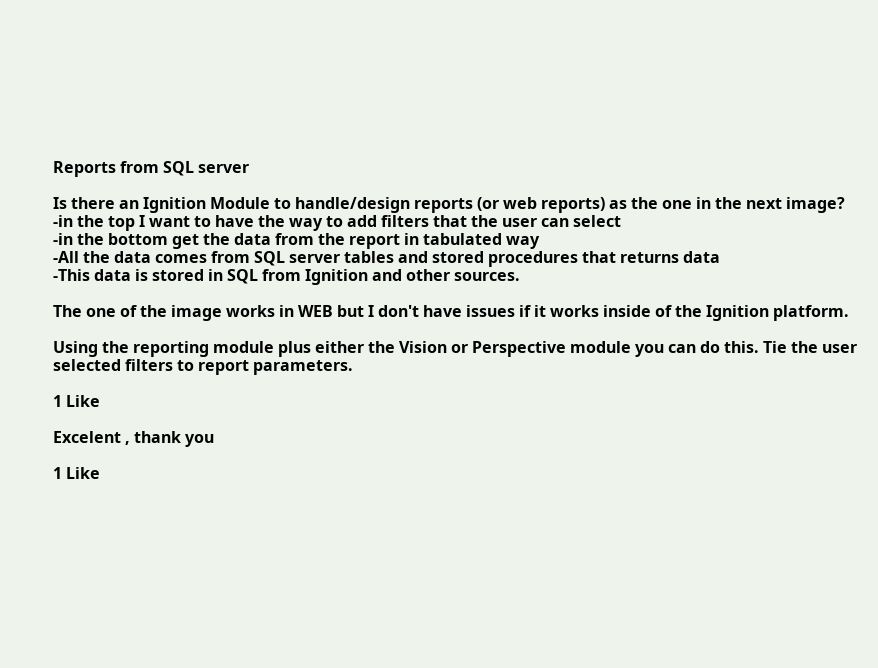Reports from SQL server

Is there an Ignition Module to handle/design reports (or web reports) as the one in the next image?
-in the top I want to have the way to add filters that the user can select
-in the bottom get the data from the report in tabulated way
-All the data comes from SQL server tables and stored procedures that returns data
-This data is stored in SQL from Ignition and other sources.

The one of the image works in WEB but I don't have issues if it works inside of the Ignition platform.

Using the reporting module plus either the Vision or Perspective module you can do this. Tie the user selected filters to report parameters.

1 Like

Excelent , thank you

1 Like